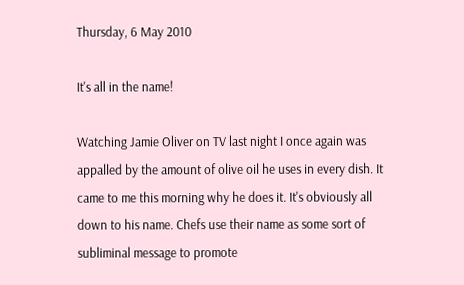Thursday, 6 May 2010

It's all in the name!

Watching Jamie Oliver on TV last night I once again was appalled by the amount of olive oil he uses in every dish. It came to me this morning why he does it. It's obviously all down to his name. Chefs use their name as some sort of subliminal message to promote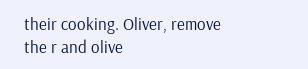their cooking. Oliver, remove the r and olive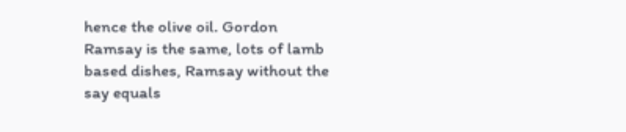hence the olive oil. Gordon Ramsay is the same, lots of lamb based dishes, Ramsay without the say equals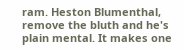ram. Heston Blumenthal, remove the bluth and he's plain mental. It makes one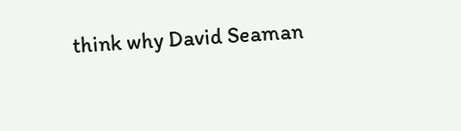think why David Seaman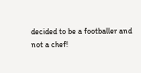decided to be a footballer and not a chef!